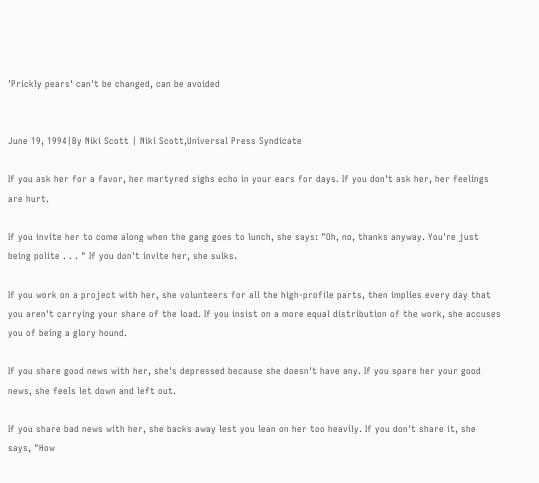'Prickly pears' can't be changed, can be avoided


June 19, 1994|By Niki Scott | Niki Scott,Universal Press Syndicate

If you ask her for a favor, her martyred sighs echo in your ears for days. If you don't ask her, her feelings are hurt.

If you invite her to come along when the gang goes to lunch, she says: "Oh, no, thanks anyway. You're just being polite . . . " If you don't invite her, she sulks.

If you work on a project with her, she volunteers for all the high-profile parts, then implies every day that you aren't carrying your share of the load. If you insist on a more equal distribution of the work, she accuses you of being a glory hound.

If you share good news with her, she's depressed because she doesn't have any. If you spare her your good news, she feels let down and left out.

If you share bad news with her, she backs away lest you lean on her too heavily. If you don't share it, she says, "How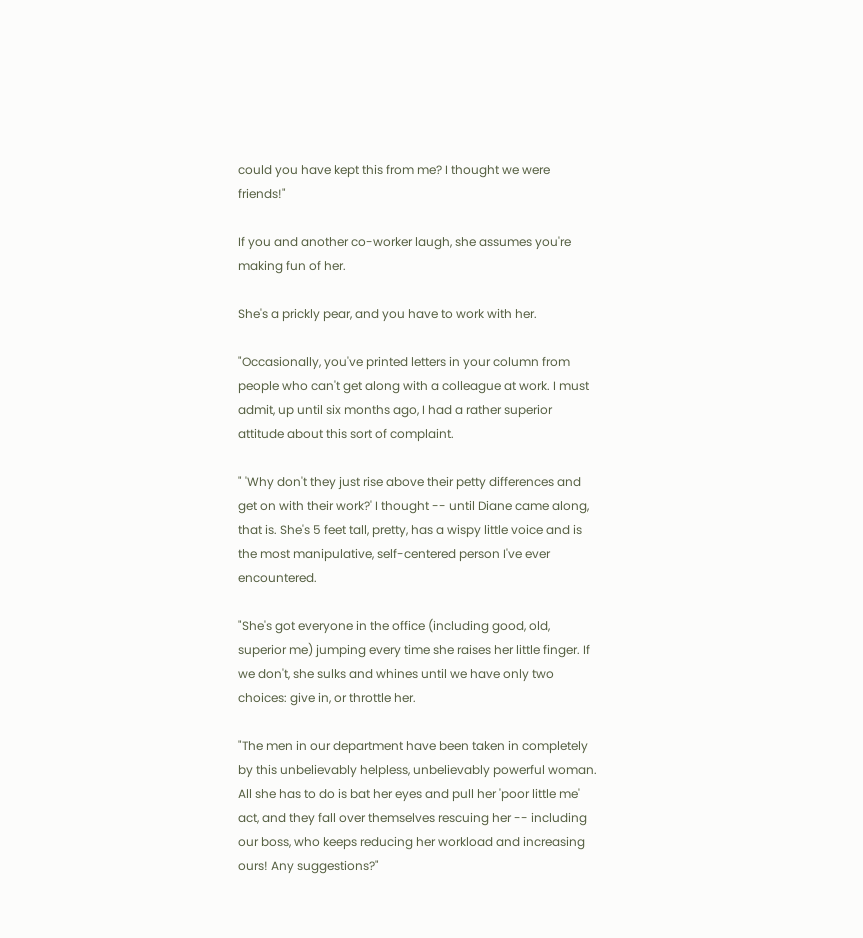could you have kept this from me? I thought we were friends!"

If you and another co-worker laugh, she assumes you're making fun of her.

She's a prickly pear, and you have to work with her.

"Occasionally, you've printed letters in your column from people who can't get along with a colleague at work. I must admit, up until six months ago, I had a rather superior attitude about this sort of complaint.

" 'Why don't they just rise above their petty differences and get on with their work?' I thought -- until Diane came along, that is. She's 5 feet tall, pretty, has a wispy little voice and is the most manipulative, self-centered person I've ever encountered.

"She's got everyone in the office (including good, old, superior me) jumping every time she raises her little finger. If we don't, she sulks and whines until we have only two choices: give in, or throttle her.

"The men in our department have been taken in completely by this unbelievably helpless, unbelievably powerful woman. All she has to do is bat her eyes and pull her 'poor little me' act, and they fall over themselves rescuing her -- including our boss, who keeps reducing her workload and increasing ours! Any suggestions?"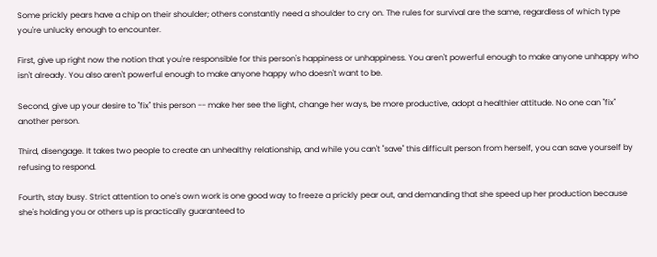Some prickly pears have a chip on their shoulder; others constantly need a shoulder to cry on. The rules for survival are the same, regardless of which type you're unlucky enough to encounter.

First, give up right now the notion that you're responsible for this person's happiness or unhappiness. You aren't powerful enough to make anyone unhappy who isn't already. You also aren't powerful enough to make anyone happy who doesn't want to be.

Second, give up your desire to "fix" this person -- make her see the light, change her ways, be more productive, adopt a healthier attitude. No one can "fix" another person.

Third, disengage. It takes two people to create an unhealthy relationship, and while you can't "save" this difficult person from herself, you can save yourself by refusing to respond.

Fourth, stay busy. Strict attention to one's own work is one good way to freeze a prickly pear out, and demanding that she speed up her production because she's holding you or others up is practically guaranteed to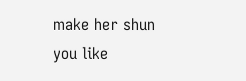make her shun you like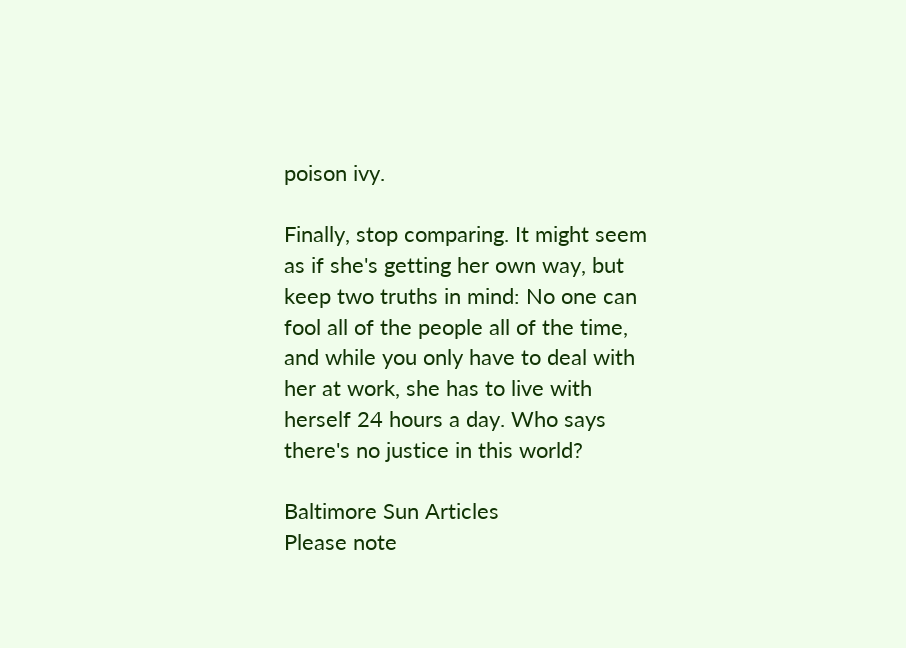poison ivy.

Finally, stop comparing. It might seem as if she's getting her own way, but keep two truths in mind: No one can fool all of the people all of the time, and while you only have to deal with her at work, she has to live with herself 24 hours a day. Who says there's no justice in this world?

Baltimore Sun Articles
Please note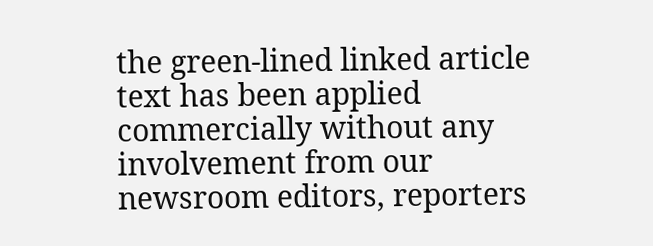the green-lined linked article text has been applied commercially without any involvement from our newsroom editors, reporters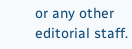or any other editorial staff.